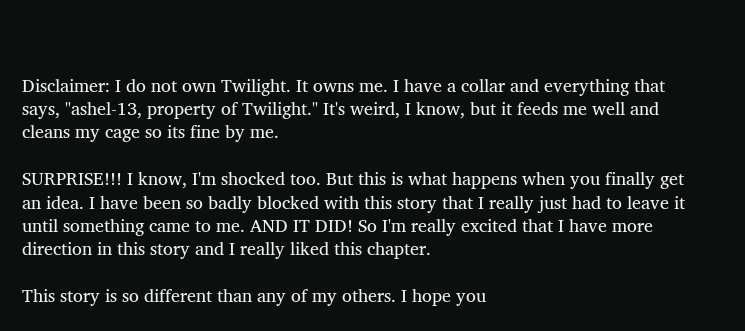Disclaimer: I do not own Twilight. It owns me. I have a collar and everything that says, "ashel-13, property of Twilight." It's weird, I know, but it feeds me well and cleans my cage so its fine by me.

SURPRISE!!! I know, I'm shocked too. But this is what happens when you finally get an idea. I have been so badly blocked with this story that I really just had to leave it until something came to me. AND IT DID! So I'm really excited that I have more direction in this story and I really liked this chapter.

This story is so different than any of my others. I hope you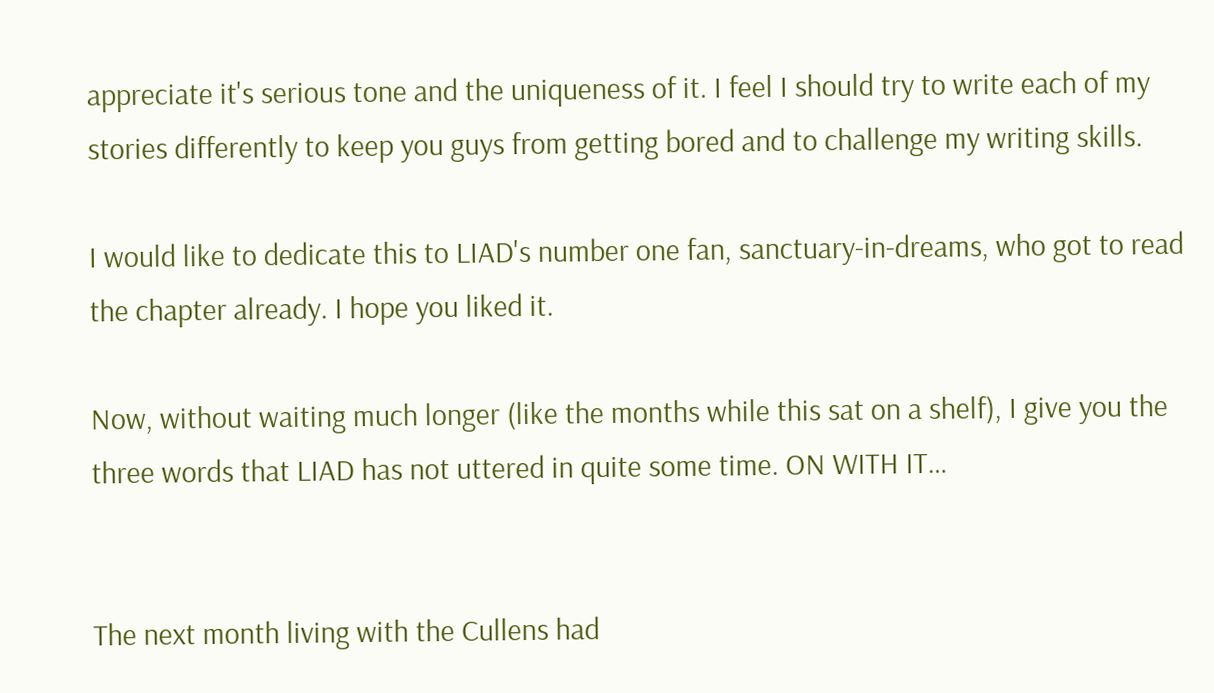appreciate it's serious tone and the uniqueness of it. I feel I should try to write each of my stories differently to keep you guys from getting bored and to challenge my writing skills.

I would like to dedicate this to LIAD's number one fan, sanctuary-in-dreams, who got to read the chapter already. I hope you liked it.

Now, without waiting much longer (like the months while this sat on a shelf), I give you the three words that LIAD has not uttered in quite some time. ON WITH IT…


The next month living with the Cullens had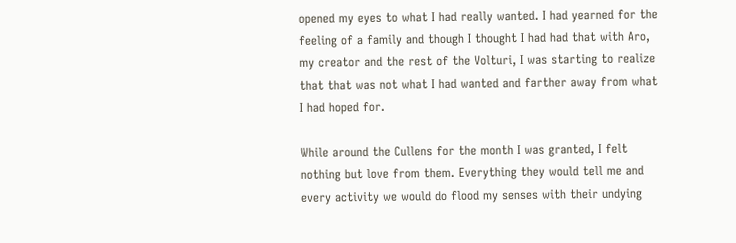opened my eyes to what I had really wanted. I had yearned for the feeling of a family and though I thought I had had that with Aro, my creator and the rest of the Volturi, I was starting to realize that that was not what I had wanted and farther away from what I had hoped for.

While around the Cullens for the month I was granted, I felt nothing but love from them. Everything they would tell me and every activity we would do flood my senses with their undying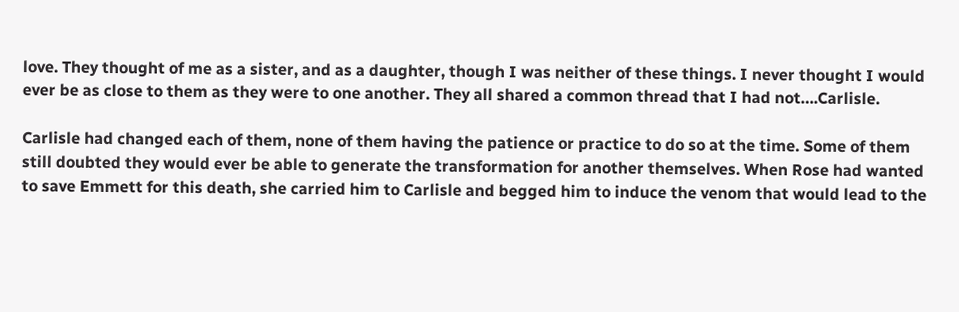love. They thought of me as a sister, and as a daughter, though I was neither of these things. I never thought I would ever be as close to them as they were to one another. They all shared a common thread that I had not….Carlisle.

Carlisle had changed each of them, none of them having the patience or practice to do so at the time. Some of them still doubted they would ever be able to generate the transformation for another themselves. When Rose had wanted to save Emmett for this death, she carried him to Carlisle and begged him to induce the venom that would lead to the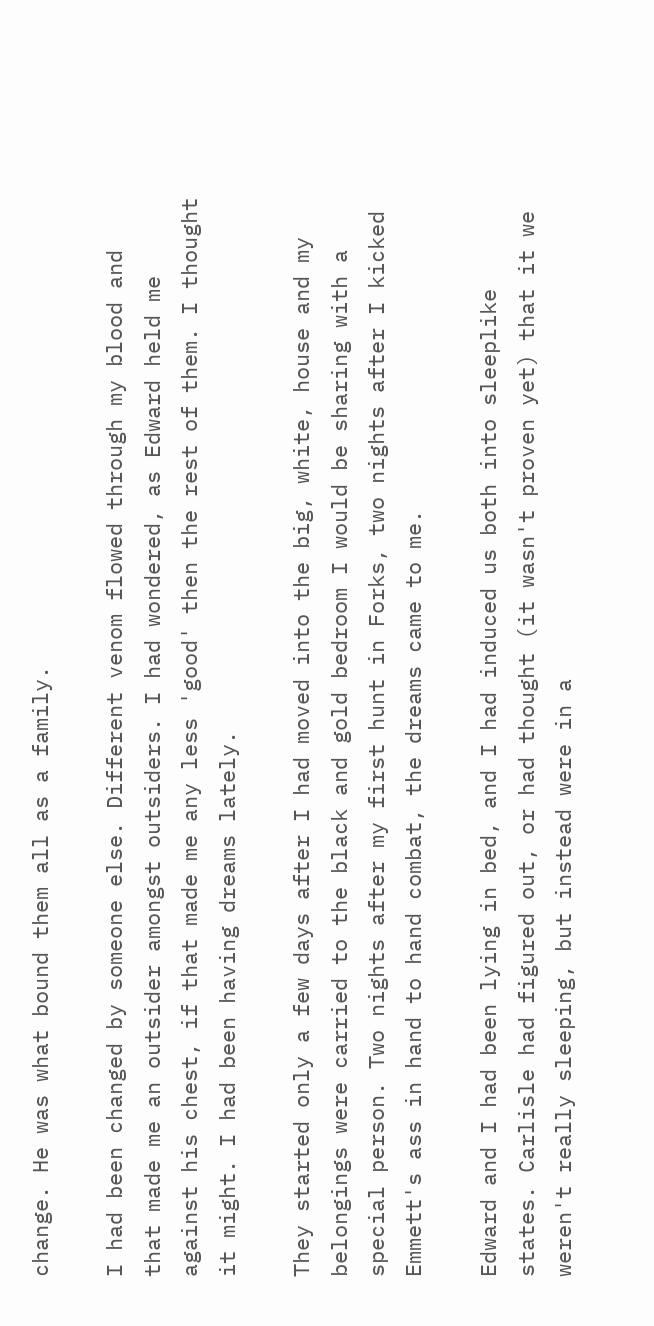change. He was what bound them all as a family.

I had been changed by someone else. Different venom flowed through my blood and that made me an outsider amongst outsiders. I had wondered, as Edward held me against his chest, if that made me any less 'good' then the rest of them. I thought it might. I had been having dreams lately.

They started only a few days after I had moved into the big, white, house and my belongings were carried to the black and gold bedroom I would be sharing with a special person. Two nights after my first hunt in Forks, two nights after I kicked Emmett's ass in hand to hand combat, the dreams came to me.

Edward and I had been lying in bed, and I had induced us both into sleeplike states. Carlisle had figured out, or had thought (it wasn't proven yet) that it we weren't really sleeping, but instead were in a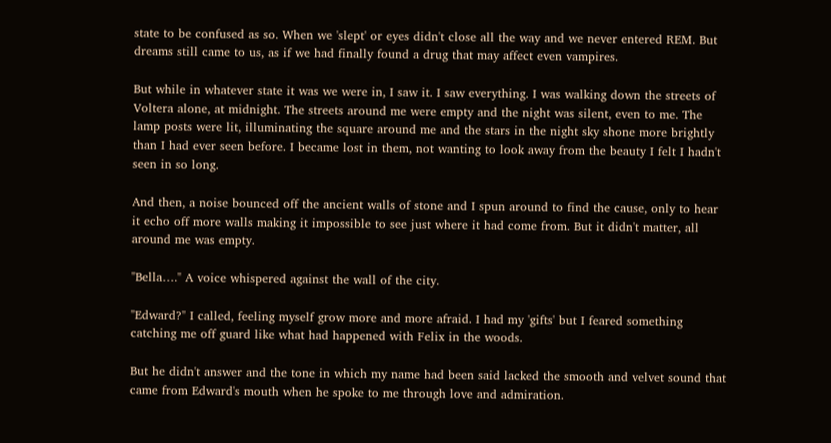state to be confused as so. When we 'slept' or eyes didn't close all the way and we never entered REM. But dreams still came to us, as if we had finally found a drug that may affect even vampires.

But while in whatever state it was we were in, I saw it. I saw everything. I was walking down the streets of Voltera alone, at midnight. The streets around me were empty and the night was silent, even to me. The lamp posts were lit, illuminating the square around me and the stars in the night sky shone more brightly than I had ever seen before. I became lost in them, not wanting to look away from the beauty I felt I hadn't seen in so long.

And then, a noise bounced off the ancient walls of stone and I spun around to find the cause, only to hear it echo off more walls making it impossible to see just where it had come from. But it didn't matter, all around me was empty.

"Bella…." A voice whispered against the wall of the city.

"Edward?" I called, feeling myself grow more and more afraid. I had my 'gifts' but I feared something catching me off guard like what had happened with Felix in the woods.

But he didn't answer and the tone in which my name had been said lacked the smooth and velvet sound that came from Edward's mouth when he spoke to me through love and admiration.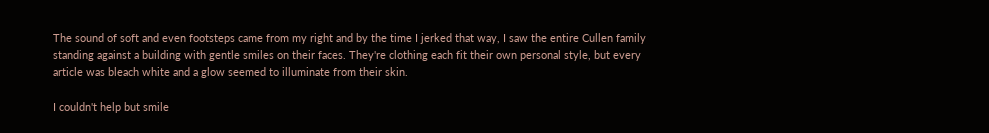The sound of soft and even footsteps came from my right and by the time I jerked that way, I saw the entire Cullen family standing against a building with gentle smiles on their faces. They're clothing each fit their own personal style, but every article was bleach white and a glow seemed to illuminate from their skin.

I couldn't help but smile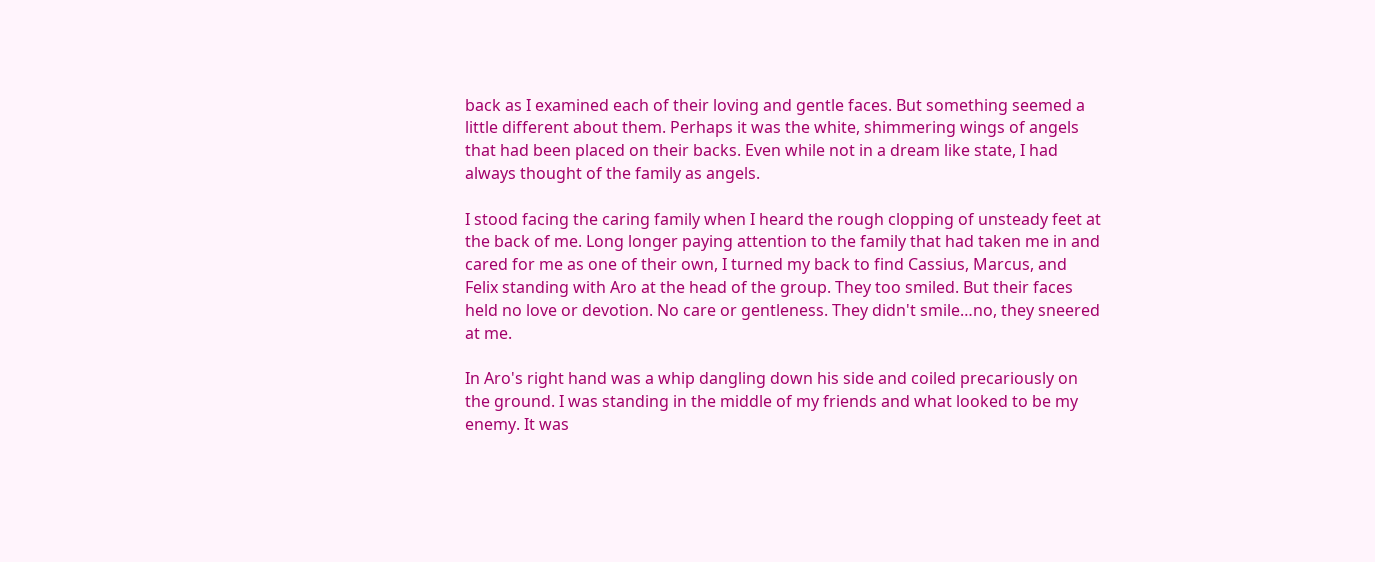back as I examined each of their loving and gentle faces. But something seemed a little different about them. Perhaps it was the white, shimmering wings of angels that had been placed on their backs. Even while not in a dream like state, I had always thought of the family as angels.

I stood facing the caring family when I heard the rough clopping of unsteady feet at the back of me. Long longer paying attention to the family that had taken me in and cared for me as one of their own, I turned my back to find Cassius, Marcus, and Felix standing with Aro at the head of the group. They too smiled. But their faces held no love or devotion. No care or gentleness. They didn't smile…no, they sneered at me.

In Aro's right hand was a whip dangling down his side and coiled precariously on the ground. I was standing in the middle of my friends and what looked to be my enemy. It was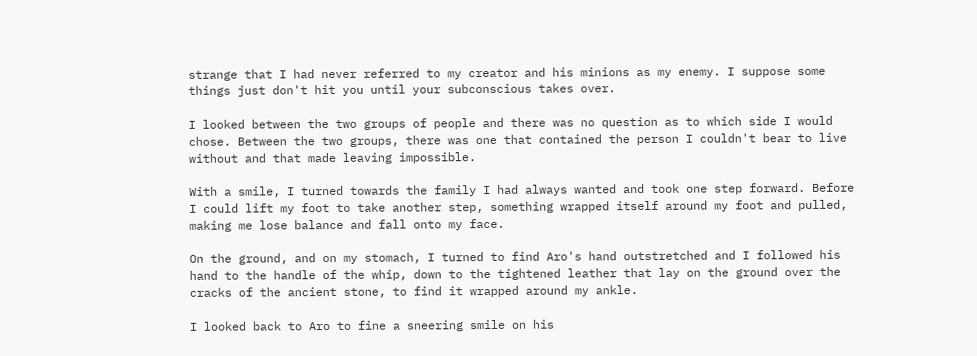strange that I had never referred to my creator and his minions as my enemy. I suppose some things just don't hit you until your subconscious takes over.

I looked between the two groups of people and there was no question as to which side I would chose. Between the two groups, there was one that contained the person I couldn't bear to live without and that made leaving impossible.

With a smile, I turned towards the family I had always wanted and took one step forward. Before I could lift my foot to take another step, something wrapped itself around my foot and pulled, making me lose balance and fall onto my face.

On the ground, and on my stomach, I turned to find Aro's hand outstretched and I followed his hand to the handle of the whip, down to the tightened leather that lay on the ground over the cracks of the ancient stone, to find it wrapped around my ankle.

I looked back to Aro to fine a sneering smile on his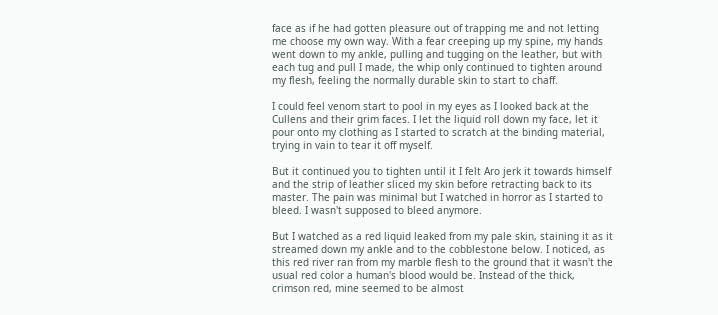face as if he had gotten pleasure out of trapping me and not letting me choose my own way. With a fear creeping up my spine, my hands went down to my ankle, pulling and tugging on the leather, but with each tug and pull I made, the whip only continued to tighten around my flesh, feeling the normally durable skin to start to chaff.

I could feel venom start to pool in my eyes as I looked back at the Cullens and their grim faces. I let the liquid roll down my face, let it pour onto my clothing as I started to scratch at the binding material, trying in vain to tear it off myself.

But it continued you to tighten until it I felt Aro jerk it towards himself and the strip of leather sliced my skin before retracting back to its master. The pain was minimal but I watched in horror as I started to bleed. I wasn't supposed to bleed anymore.

But I watched as a red liquid leaked from my pale skin, staining it as it streamed down my ankle and to the cobblestone below. I noticed, as this red river ran from my marble flesh to the ground that it wasn't the usual red color a human's blood would be. Instead of the thick, crimson red, mine seemed to be almost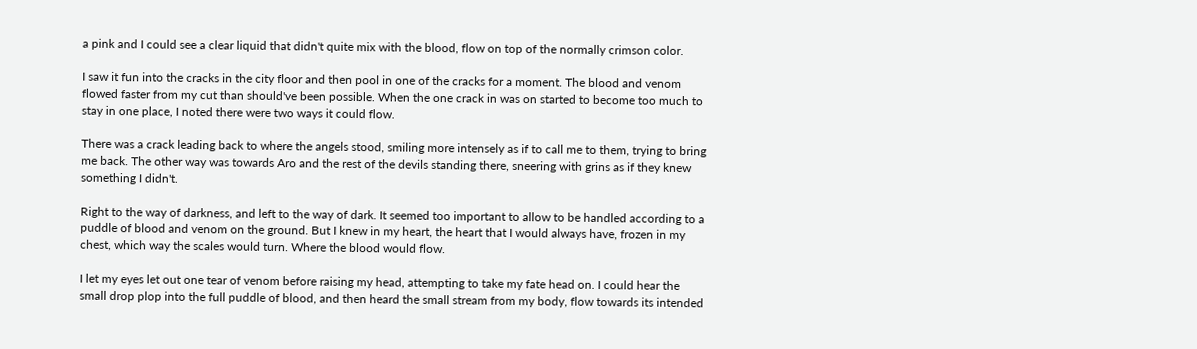a pink and I could see a clear liquid that didn't quite mix with the blood, flow on top of the normally crimson color.

I saw it fun into the cracks in the city floor and then pool in one of the cracks for a moment. The blood and venom flowed faster from my cut than should've been possible. When the one crack in was on started to become too much to stay in one place, I noted there were two ways it could flow.

There was a crack leading back to where the angels stood, smiling more intensely as if to call me to them, trying to bring me back. The other way was towards Aro and the rest of the devils standing there, sneering with grins as if they knew something I didn't.

Right to the way of darkness, and left to the way of dark. It seemed too important to allow to be handled according to a puddle of blood and venom on the ground. But I knew in my heart, the heart that I would always have, frozen in my chest, which way the scales would turn. Where the blood would flow.

I let my eyes let out one tear of venom before raising my head, attempting to take my fate head on. I could hear the small drop plop into the full puddle of blood, and then heard the small stream from my body, flow towards its intended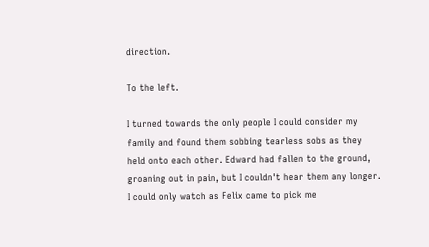direction.

To the left.

I turned towards the only people I could consider my family and found them sobbing tearless sobs as they held onto each other. Edward had fallen to the ground, groaning out in pain, but I couldn't hear them any longer. I could only watch as Felix came to pick me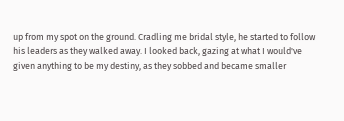up from my spot on the ground. Cradling me bridal style, he started to follow his leaders as they walked away. I looked back, gazing at what I would've given anything to be my destiny, as they sobbed and became smaller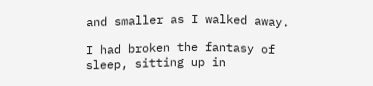and smaller as I walked away.

I had broken the fantasy of sleep, sitting up in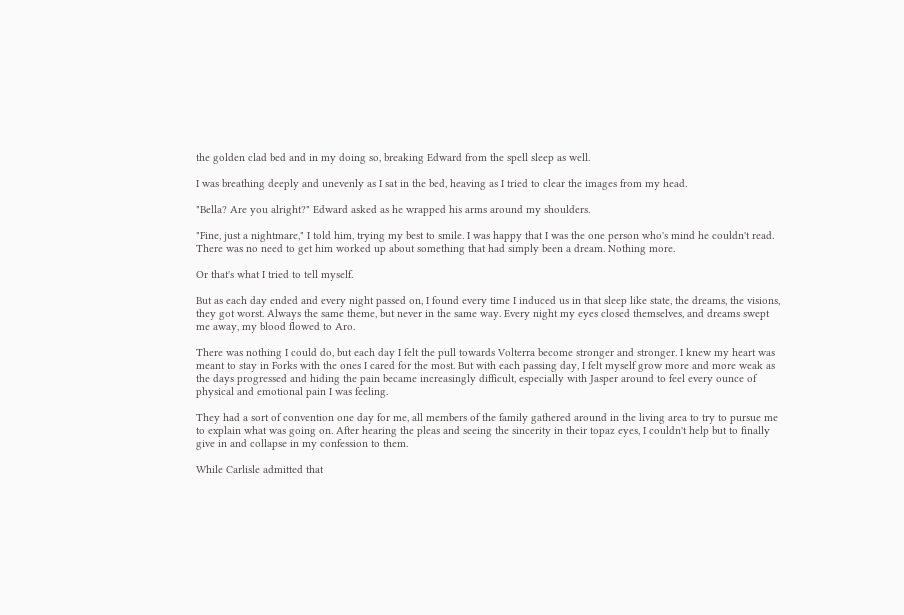the golden clad bed and in my doing so, breaking Edward from the spell sleep as well.

I was breathing deeply and unevenly as I sat in the bed, heaving as I tried to clear the images from my head.

"Bella? Are you alright?" Edward asked as he wrapped his arms around my shoulders.

"Fine, just a nightmare," I told him, trying my best to smile. I was happy that I was the one person who's mind he couldn't read. There was no need to get him worked up about something that had simply been a dream. Nothing more.

Or that's what I tried to tell myself.

But as each day ended and every night passed on, I found every time I induced us in that sleep like state, the dreams, the visions, they got worst. Always the same theme, but never in the same way. Every night my eyes closed themselves, and dreams swept me away, my blood flowed to Aro.

There was nothing I could do, but each day I felt the pull towards Volterra become stronger and stronger. I knew my heart was meant to stay in Forks with the ones I cared for the most. But with each passing day, I felt myself grow more and more weak as the days progressed and hiding the pain became increasingly difficult, especially with Jasper around to feel every ounce of physical and emotional pain I was feeling.

They had a sort of convention one day for me, all members of the family gathered around in the living area to try to pursue me to explain what was going on. After hearing the pleas and seeing the sincerity in their topaz eyes, I couldn't help but to finally give in and collapse in my confession to them.

While Carlisle admitted that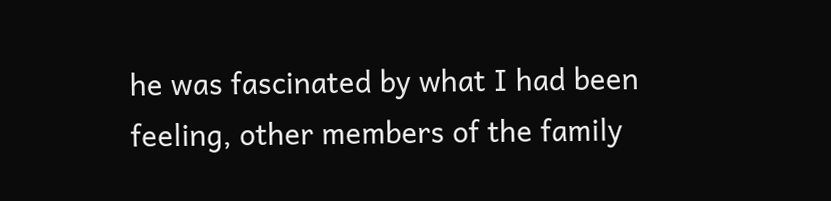he was fascinated by what I had been feeling, other members of the family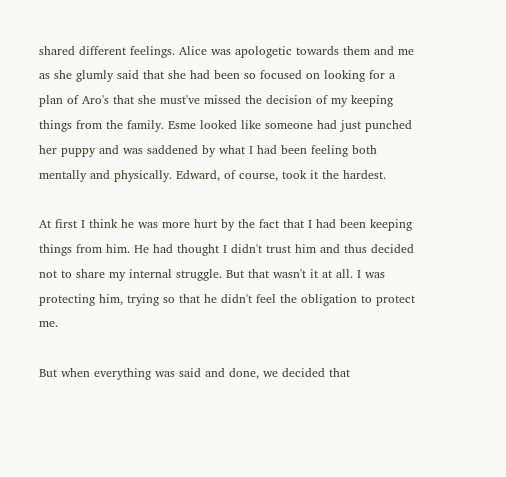shared different feelings. Alice was apologetic towards them and me as she glumly said that she had been so focused on looking for a plan of Aro's that she must've missed the decision of my keeping things from the family. Esme looked like someone had just punched her puppy and was saddened by what I had been feeling both mentally and physically. Edward, of course, took it the hardest.

At first I think he was more hurt by the fact that I had been keeping things from him. He had thought I didn't trust him and thus decided not to share my internal struggle. But that wasn't it at all. I was protecting him, trying so that he didn't feel the obligation to protect me.

But when everything was said and done, we decided that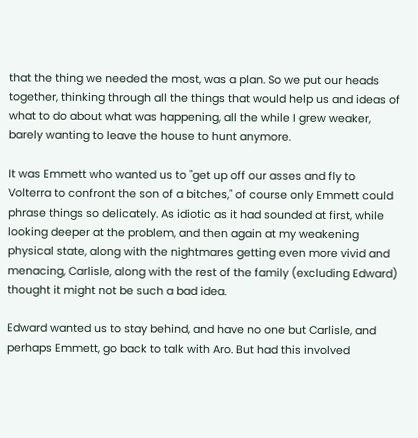that the thing we needed the most, was a plan. So we put our heads together, thinking through all the things that would help us and ideas of what to do about what was happening, all the while I grew weaker, barely wanting to leave the house to hunt anymore.

It was Emmett who wanted us to "get up off our asses and fly to Volterra to confront the son of a bitches," of course only Emmett could phrase things so delicately. As idiotic as it had sounded at first, while looking deeper at the problem, and then again at my weakening physical state, along with the nightmares getting even more vivid and menacing, Carlisle, along with the rest of the family (excluding Edward) thought it might not be such a bad idea.

Edward wanted us to stay behind, and have no one but Carlisle, and perhaps Emmett, go back to talk with Aro. But had this involved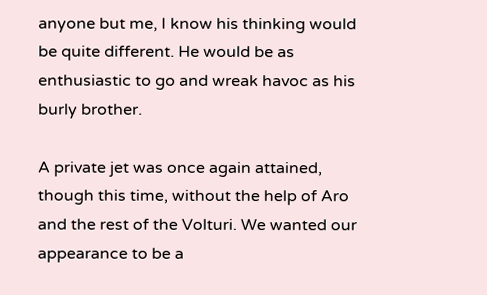anyone but me, I know his thinking would be quite different. He would be as enthusiastic to go and wreak havoc as his burly brother.

A private jet was once again attained, though this time, without the help of Aro and the rest of the Volturi. We wanted our appearance to be a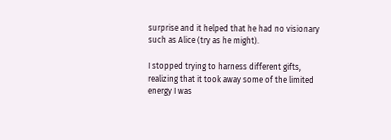surprise and it helped that he had no visionary such as Alice (try as he might).

I stopped trying to harness different gifts, realizing that it took away some of the limited energy I was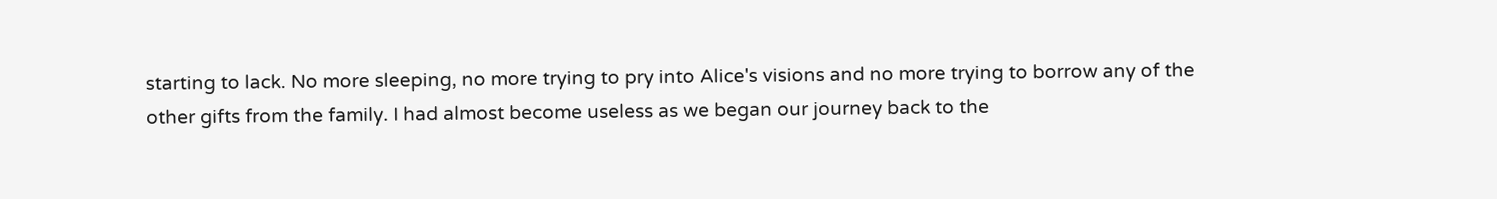starting to lack. No more sleeping, no more trying to pry into Alice's visions and no more trying to borrow any of the other gifts from the family. I had almost become useless as we began our journey back to the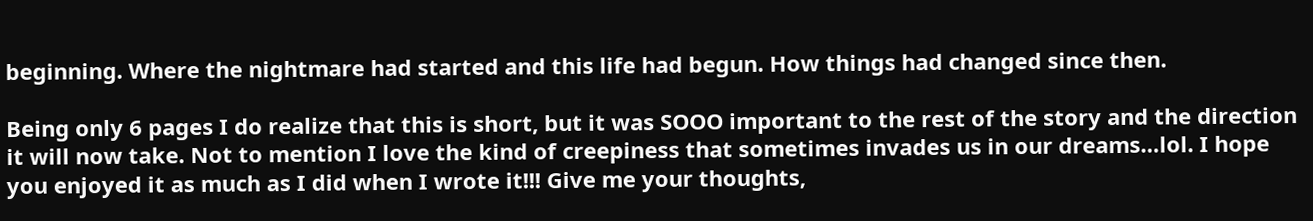beginning. Where the nightmare had started and this life had begun. How things had changed since then.

Being only 6 pages I do realize that this is short, but it was SOOO important to the rest of the story and the direction it will now take. Not to mention I love the kind of creepiness that sometimes invades us in our dreams…lol. I hope you enjoyed it as much as I did when I wrote it!!! Give me your thoughts,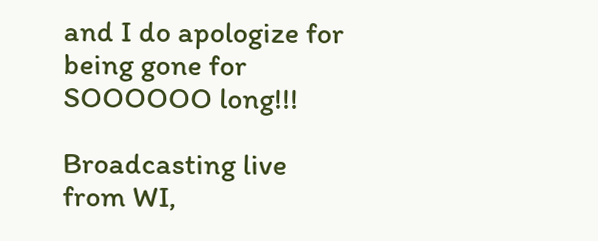and I do apologize for being gone for SOOOOOO long!!!

Broadcasting live from WI,